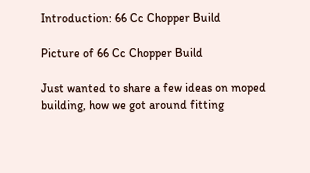Introduction: 66 Cc Chopper Build

Picture of 66 Cc Chopper Build

Just wanted to share a few ideas on moped building, how we got around fitting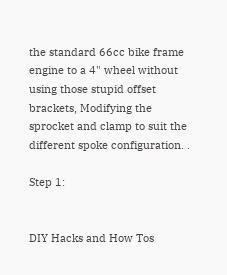the standard 66cc bike frame engine to a 4" wheel without using those stupid offset brackets, Modifying the sprocket and clamp to suit the different spoke configuration. .

Step 1:


DIY Hacks and How Tos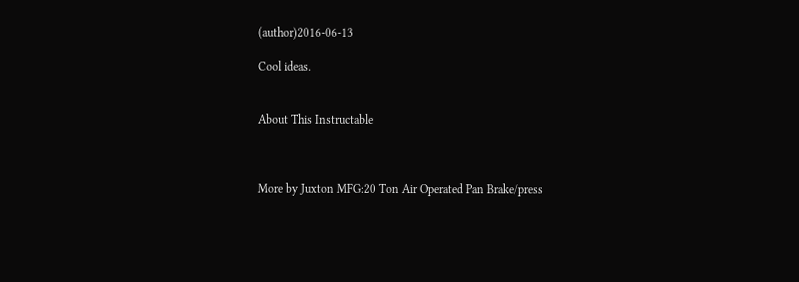(author)2016-06-13

Cool ideas.


About This Instructable



More by Juxton MFG:20 Ton Air Operated Pan Brake/press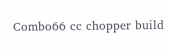Combo66 cc chopper build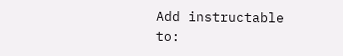Add instructable to: